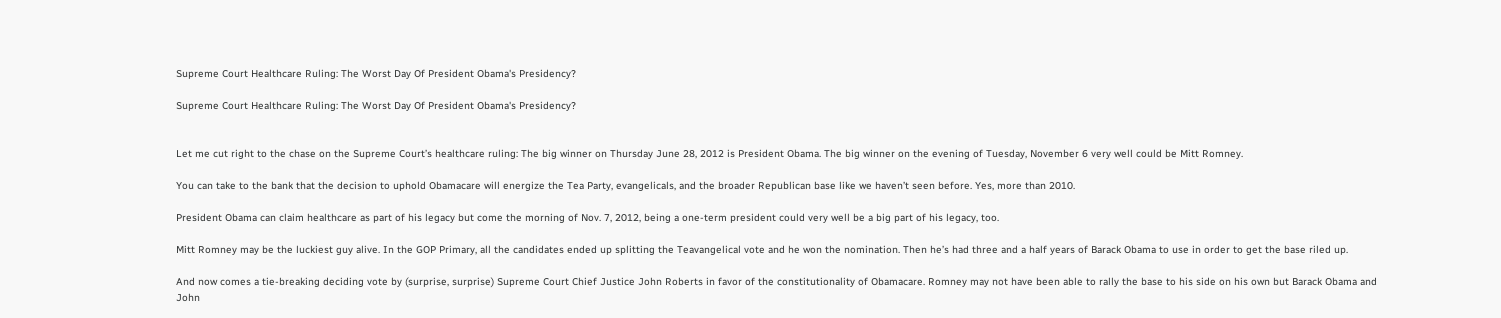Supreme Court Healthcare Ruling: The Worst Day Of President Obama's Presidency?

Supreme Court Healthcare Ruling: The Worst Day Of President Obama's Presidency?


Let me cut right to the chase on the Supreme Court’s healthcare ruling: The big winner on Thursday June 28, 2012 is President Obama. The big winner on the evening of Tuesday, November 6 very well could be Mitt Romney.

You can take to the bank that the decision to uphold Obamacare will energize the Tea Party, evangelicals, and the broader Republican base like we haven’t seen before. Yes, more than 2010.

President Obama can claim healthcare as part of his legacy but come the morning of Nov. 7, 2012, being a one-term president could very well be a big part of his legacy, too.

Mitt Romney may be the luckiest guy alive. In the GOP Primary, all the candidates ended up splitting the Teavangelical vote and he won the nomination. Then he’s had three and a half years of Barack Obama to use in order to get the base riled up.

And now comes a tie-breaking deciding vote by (surprise, surprise) Supreme Court Chief Justice John Roberts in favor of the constitutionality of Obamacare. Romney may not have been able to rally the base to his side on his own but Barack Obama and John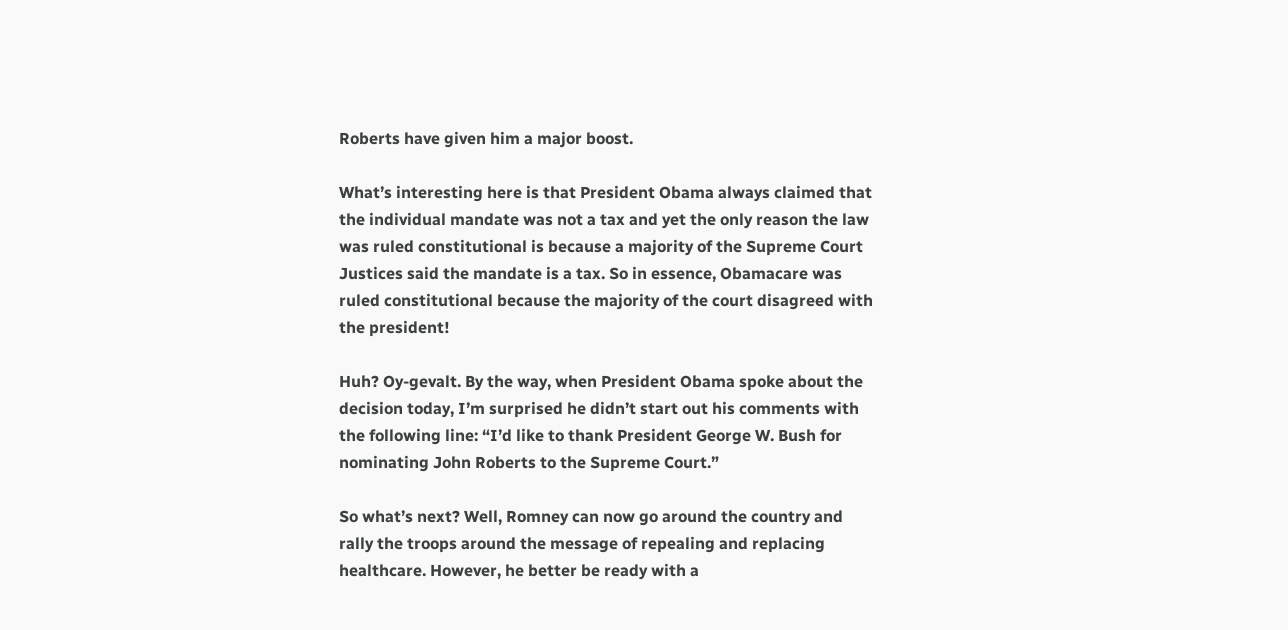Roberts have given him a major boost.

What’s interesting here is that President Obama always claimed that the individual mandate was not a tax and yet the only reason the law was ruled constitutional is because a majority of the Supreme Court Justices said the mandate is a tax. So in essence, Obamacare was ruled constitutional because the majority of the court disagreed with the president!

Huh? Oy-gevalt. By the way, when President Obama spoke about the decision today, I’m surprised he didn’t start out his comments with the following line: “I’d like to thank President George W. Bush for nominating John Roberts to the Supreme Court.”

So what’s next? Well, Romney can now go around the country and rally the troops around the message of repealing and replacing healthcare. However, he better be ready with a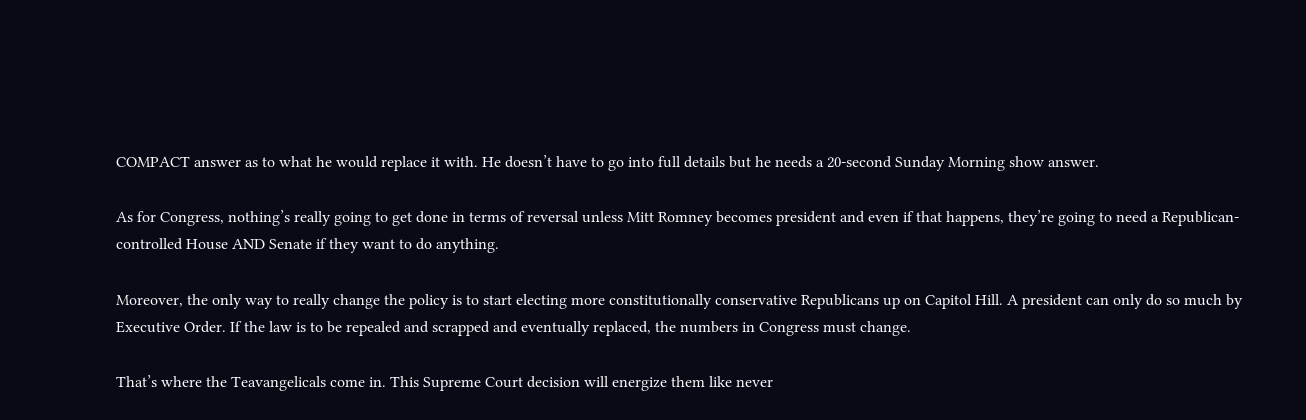COMPACT answer as to what he would replace it with. He doesn’t have to go into full details but he needs a 20-second Sunday Morning show answer.

As for Congress, nothing’s really going to get done in terms of reversal unless Mitt Romney becomes president and even if that happens, they’re going to need a Republican-controlled House AND Senate if they want to do anything.

Moreover, the only way to really change the policy is to start electing more constitutionally conservative Republicans up on Capitol Hill. A president can only do so much by Executive Order. If the law is to be repealed and scrapped and eventually replaced, the numbers in Congress must change.

That’s where the Teavangelicals come in. This Supreme Court decision will energize them like never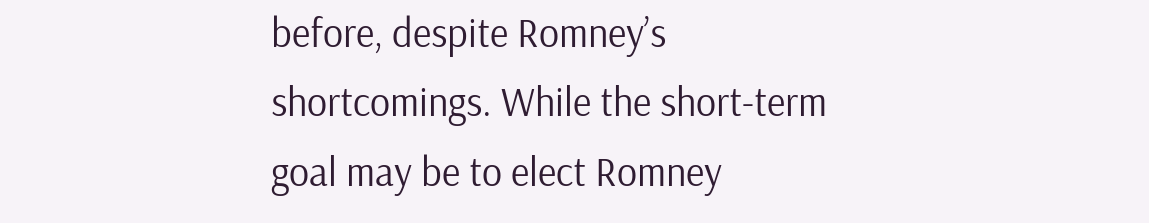before, despite Romney’s shortcomings. While the short-term goal may be to elect Romney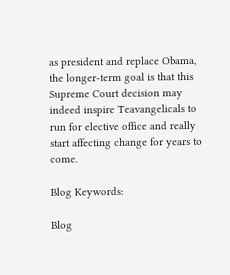as president and replace Obama, the longer-term goal is that this Supreme Court decision may indeed inspire Teavangelicals to run for elective office and really start affecting change for years to come.

Blog Keywords:

Blog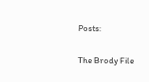Posts:

The Brody File